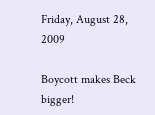Friday, August 28, 2009

Boycott makes Beck bigger!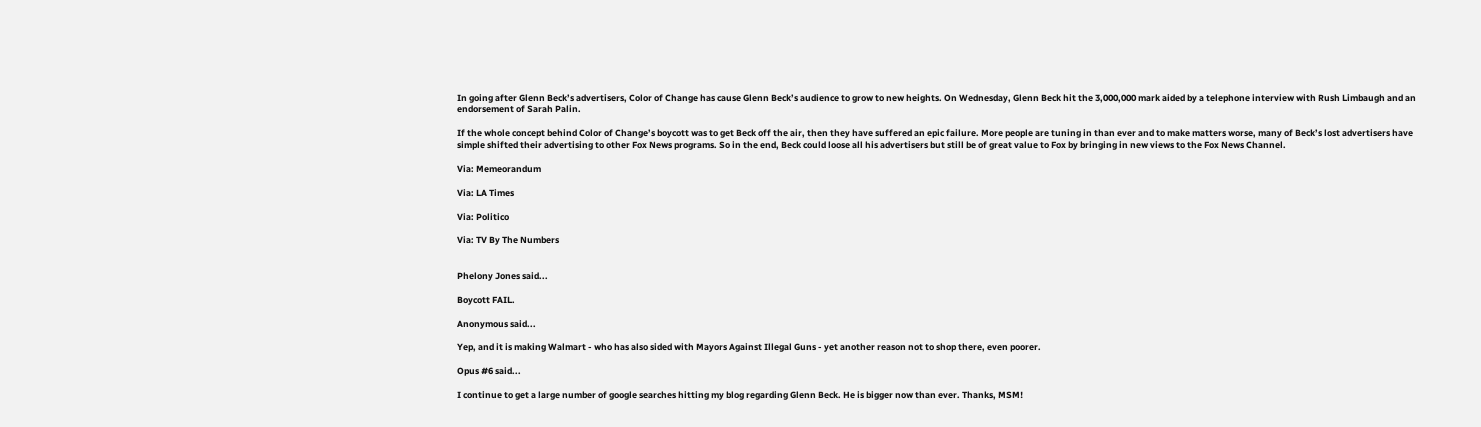In going after Glenn Beck’s advertisers, Color of Change has cause Glenn Beck’s audience to grow to new heights. On Wednesday, Glenn Beck hit the 3,000,000 mark aided by a telephone interview with Rush Limbaugh and an endorsement of Sarah Palin.

If the whole concept behind Color of Change’s boycott was to get Beck off the air, then they have suffered an epic failure. More people are tuning in than ever and to make matters worse, many of Beck’s lost advertisers have simple shifted their advertising to other Fox News programs. So in the end, Beck could loose all his advertisers but still be of great value to Fox by bringing in new views to the Fox News Channel.

Via: Memeorandum

Via: LA Times

Via: Politico

Via: TV By The Numbers


Phelony Jones said...

Boycott FAIL.

Anonymous said...

Yep, and it is making Walmart - who has also sided with Mayors Against Illegal Guns - yet another reason not to shop there, even poorer.

Opus #6 said...

I continue to get a large number of google searches hitting my blog regarding Glenn Beck. He is bigger now than ever. Thanks, MSM!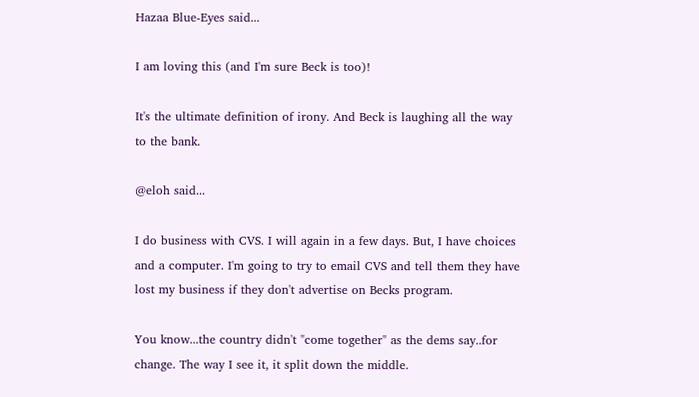Hazaa Blue-Eyes said...

I am loving this (and I'm sure Beck is too)!

It's the ultimate definition of irony. And Beck is laughing all the way to the bank.

@eloh said...

I do business with CVS. I will again in a few days. But, I have choices and a computer. I'm going to try to email CVS and tell them they have lost my business if they don't advertise on Becks program.

You know...the country didn't "come together" as the dems say..for change. The way I see it, it split down the middle.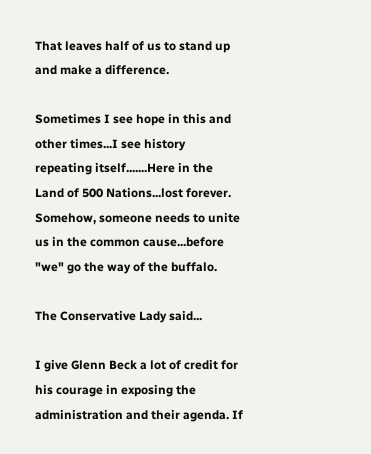That leaves half of us to stand up and make a difference.

Sometimes I see hope in this and other times...I see history repeating itself.......Here in the Land of 500 Nations...lost forever. Somehow, someone needs to unite us in the common cause...before "we" go the way of the buffalo.

The Conservative Lady said...

I give Glenn Beck a lot of credit for his courage in exposing the administration and their agenda. If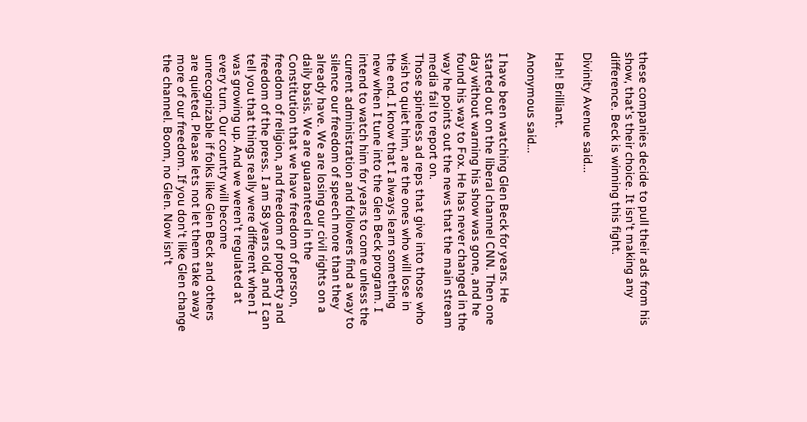these companies decide to pull their ads from his show, that's their choice. It isn't making any difference. Beck is winning this fight.

Divinity Avenue said...

Hah! Brilliant.

Anonymous said...

I have been watching Glen Beck for years. He started out on the liberal channel CNN. Then one day without warning his show was gone, and he found his way to Fox. He has never changed in the way he points out the news that the main stream media fail to report on.
Those spineless ad reps that give into those who wish to quiet him, are the ones who will lose in the end. I know that I always learn something new when I tune into the Glen Beck program. I intend to watch him for years to come unless the current administration and followers find a way to silence our freedom of speech more than they already have. We are losing our civil rights on a daily basis. We are guaranteed in the Constitution that we have freedom of person, freedom of religion, and freedom of property and freedom of the press. I am 58 years old, and I can tell you that things really were different when I was growing up. And we weren't regulated at every turn. Our country will become unrecognizable if folks like Glen Beck and others are quieted. Please lets not let them take away more of our freedom. If you don't like Glen change the channel. Boom, no Glen. Now isn't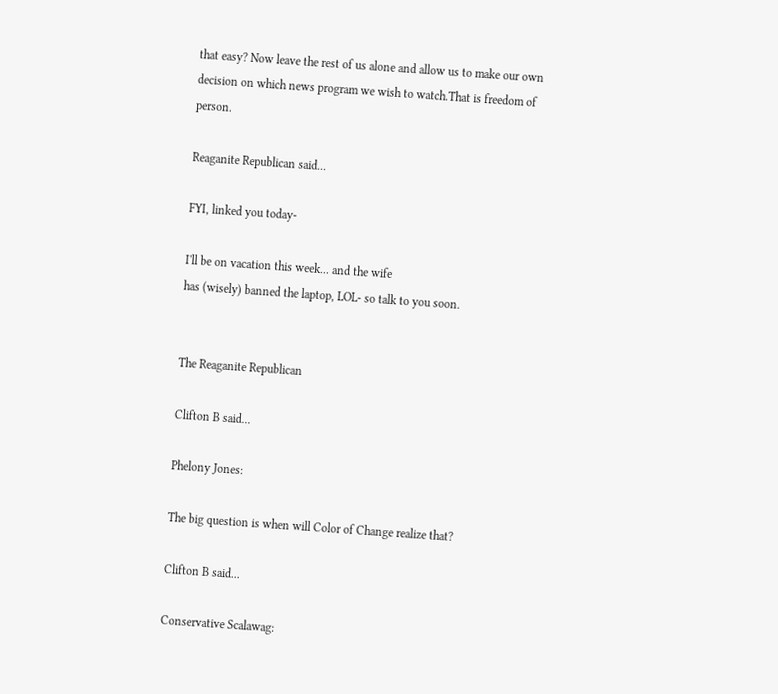that easy? Now leave the rest of us alone and allow us to make our own decision on which news program we wish to watch.That is freedom of person.

Reaganite Republican said...

FYI, linked you today-

I'll be on vacation this week... and the wife
has (wisely) banned the laptop, LOL- so talk to you soon.


The Reaganite Republican

Clifton B said...

Phelony Jones:

The big question is when will Color of Change realize that?

Clifton B said...

Conservative Scalawag: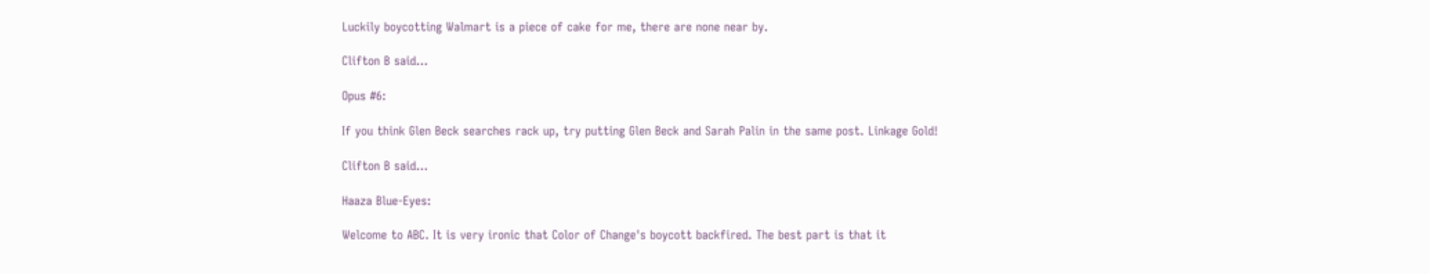Luckily boycotting Walmart is a piece of cake for me, there are none near by.

Clifton B said...

Opus #6:

If you think Glen Beck searches rack up, try putting Glen Beck and Sarah Palin in the same post. Linkage Gold!

Clifton B said...

Haaza Blue-Eyes:

Welcome to ABC. It is very ironic that Color of Change's boycott backfired. The best part is that it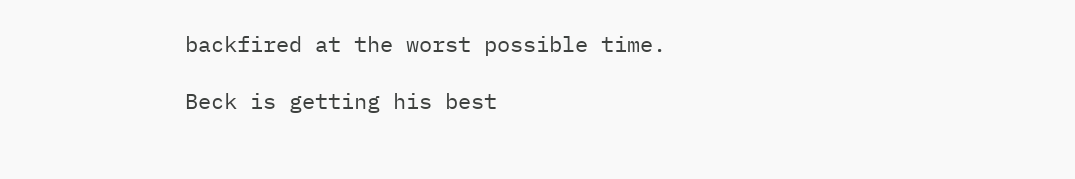backfired at the worst possible time.

Beck is getting his best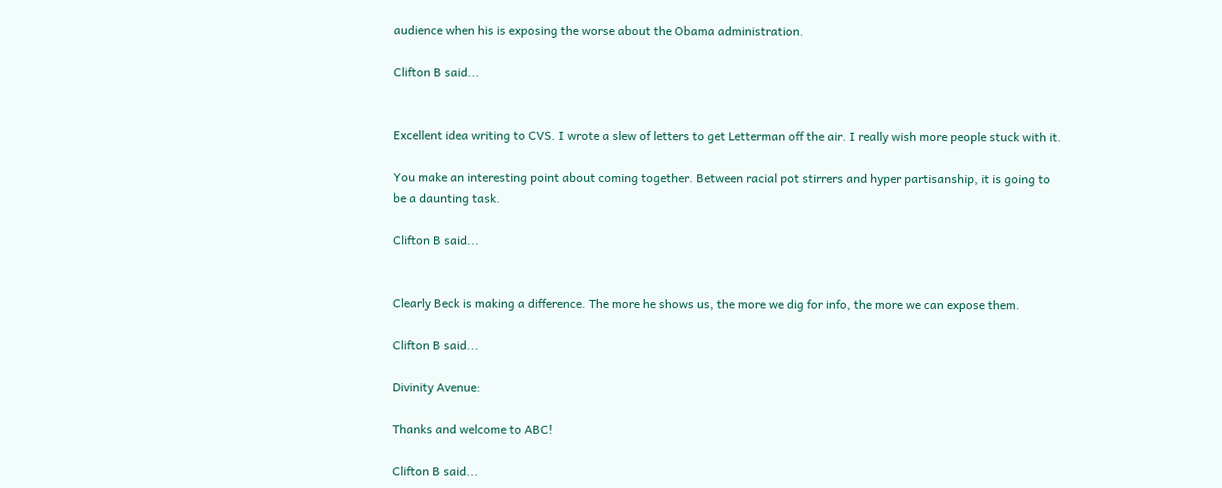audience when his is exposing the worse about the Obama administration.

Clifton B said...


Excellent idea writing to CVS. I wrote a slew of letters to get Letterman off the air. I really wish more people stuck with it.

You make an interesting point about coming together. Between racial pot stirrers and hyper partisanship, it is going to be a daunting task.

Clifton B said...


Clearly Beck is making a difference. The more he shows us, the more we dig for info, the more we can expose them.

Clifton B said...

Divinity Avenue:

Thanks and welcome to ABC!

Clifton B said...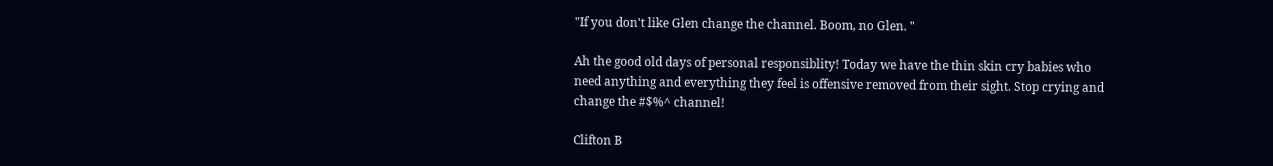"If you don't like Glen change the channel. Boom, no Glen. "

Ah the good old days of personal responsiblity! Today we have the thin skin cry babies who need anything and everything they feel is offensive removed from their sight. Stop crying and change the #$%^ channel!

Clifton B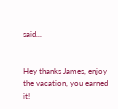said...


Hey thanks James, enjoy the vacation, you earned it!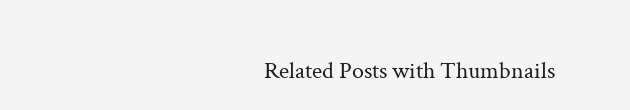Related Posts with Thumbnails